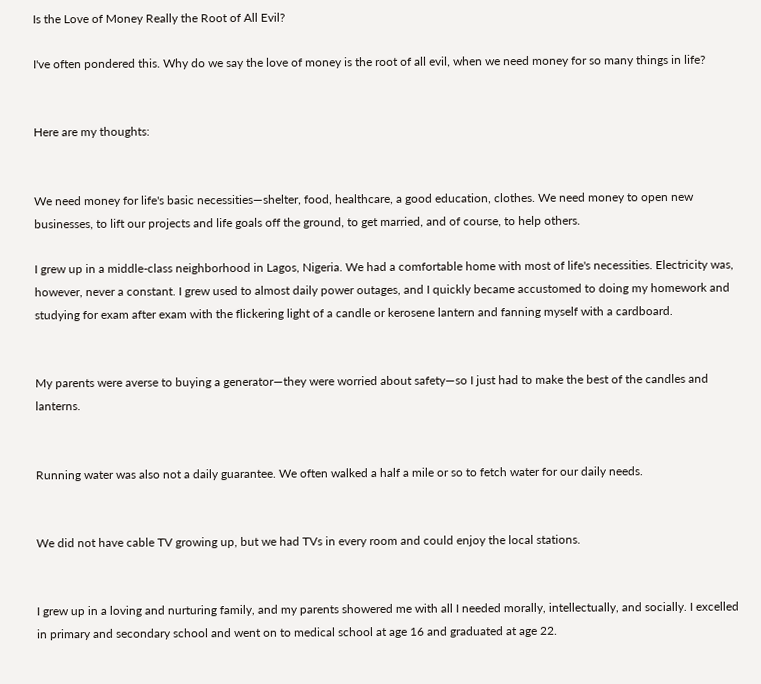Is the Love of Money Really the Root of All Evil?

I've often pondered this. Why do we say the love of money is the root of all evil, when we need money for so many things in life?


Here are my thoughts:


We need money for life's basic necessities—shelter, food, healthcare, a good education, clothes. We need money to open new businesses, to lift our projects and life goals off the ground, to get married, and of course, to help others.

I grew up in a middle-class neighborhood in Lagos, Nigeria. We had a comfortable home with most of life's necessities. Electricity was, however, never a constant. I grew used to almost daily power outages, and I quickly became accustomed to doing my homework and studying for exam after exam with the flickering light of a candle or kerosene lantern and fanning myself with a cardboard.


My parents were averse to buying a generator—they were worried about safety—so I just had to make the best of the candles and lanterns.


Running water was also not a daily guarantee. We often walked a half a mile or so to fetch water for our daily needs.


We did not have cable TV growing up, but we had TVs in every room and could enjoy the local stations.


I grew up in a loving and nurturing family, and my parents showered me with all I needed morally, intellectually, and socially. I excelled in primary and secondary school and went on to medical school at age 16 and graduated at age 22.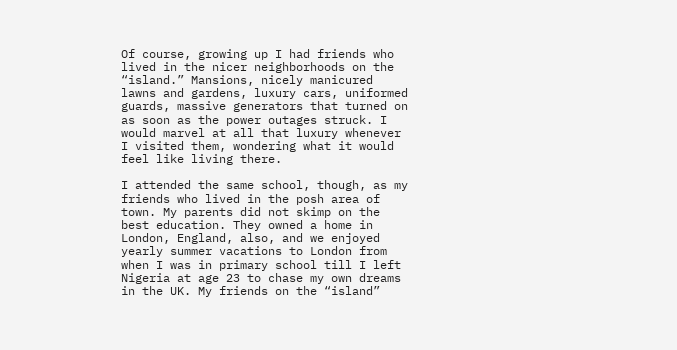Of course, growing up I had friends who lived in the nicer neighborhoods on the “island.” Mansions, nicely manicured lawns and gardens, luxury cars, uniformed guards, massive generators that turned on as soon as the power outages struck. I would marvel at all that luxury whenever I visited them, wondering what it would feel like living there.

I attended the same school, though, as my friends who lived in the posh area of town. My parents did not skimp on the best education. They owned a home in London, England, also, and we enjoyed yearly summer vacations to London from when I was in primary school till I left Nigeria at age 23 to chase my own dreams in the UK. My friends on the “island”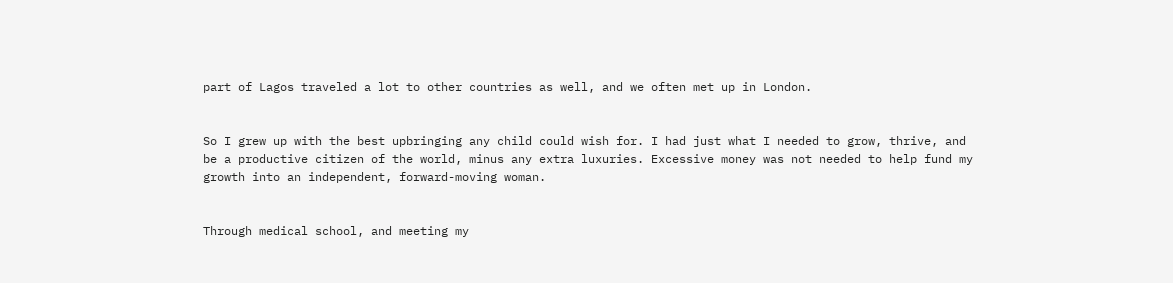part of Lagos traveled a lot to other countries as well, and we often met up in London.


So I grew up with the best upbringing any child could wish for. I had just what I needed to grow, thrive, and be a productive citizen of the world, minus any extra luxuries. Excessive money was not needed to help fund my growth into an independent, forward-moving woman.


Through medical school, and meeting my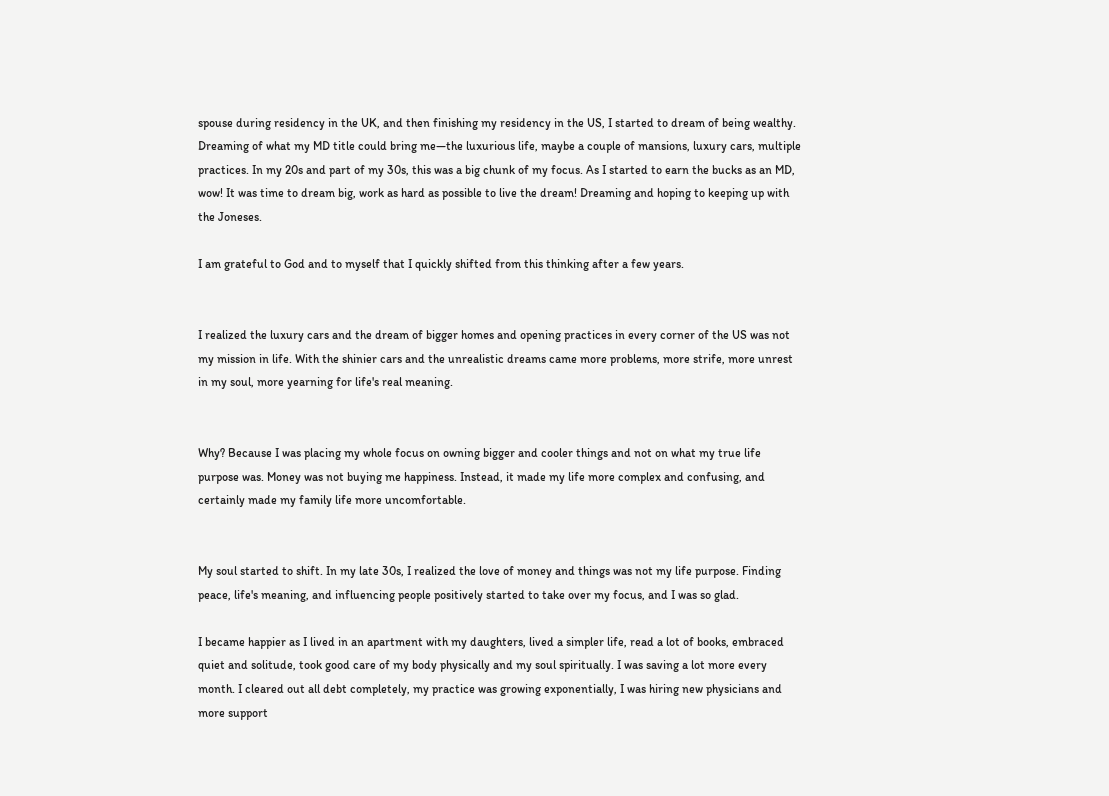spouse during residency in the UK, and then finishing my residency in the US, I started to dream of being wealthy. Dreaming of what my MD title could bring me—the luxurious life, maybe a couple of mansions, luxury cars, multiple practices. In my 20s and part of my 30s, this was a big chunk of my focus. As I started to earn the bucks as an MD, wow! It was time to dream big, work as hard as possible to live the dream! Dreaming and hoping to keeping up with the Joneses.

I am grateful to God and to myself that I quickly shifted from this thinking after a few years.


I realized the luxury cars and the dream of bigger homes and opening practices in every corner of the US was not my mission in life. With the shinier cars and the unrealistic dreams came more problems, more strife, more unrest in my soul, more yearning for life's real meaning.


Why? Because I was placing my whole focus on owning bigger and cooler things and not on what my true life purpose was. Money was not buying me happiness. Instead, it made my life more complex and confusing, and certainly made my family life more uncomfortable.


My soul started to shift. In my late 30s, I realized the love of money and things was not my life purpose. Finding peace, life's meaning, and influencing people positively started to take over my focus, and I was so glad.

I became happier as I lived in an apartment with my daughters, lived a simpler life, read a lot of books, embraced quiet and solitude, took good care of my body physically and my soul spiritually. I was saving a lot more every month. I cleared out all debt completely, my practice was growing exponentially, I was hiring new physicians and more support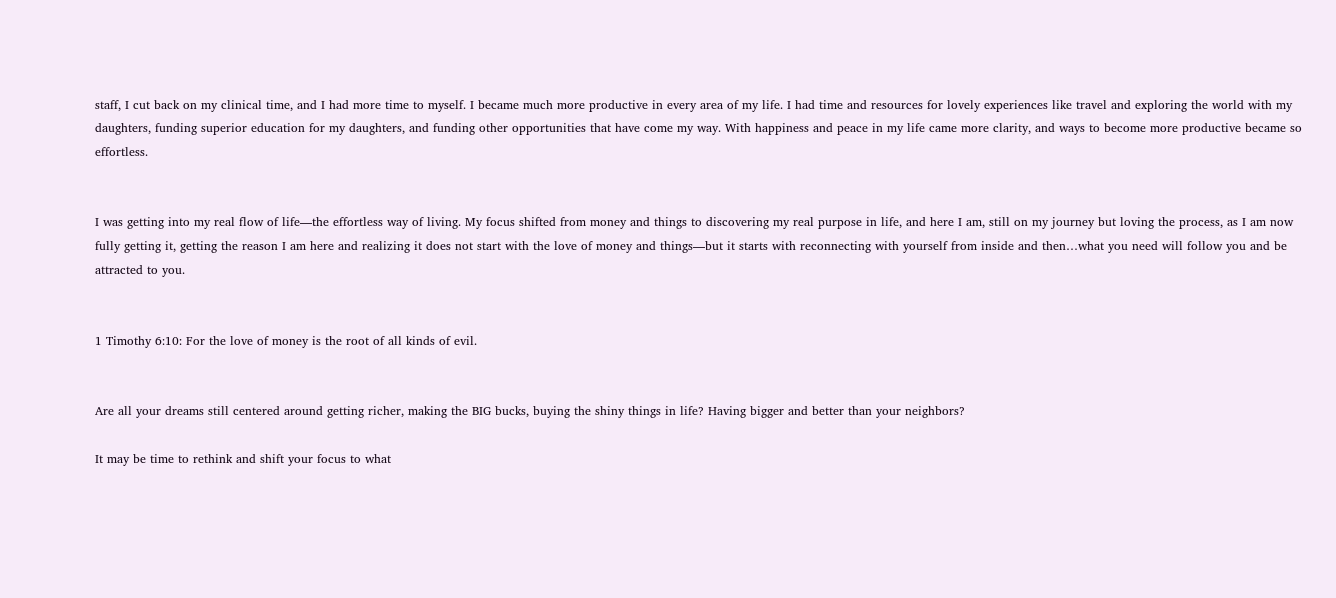staff, I cut back on my clinical time, and I had more time to myself. I became much more productive in every area of my life. I had time and resources for lovely experiences like travel and exploring the world with my daughters, funding superior education for my daughters, and funding other opportunities that have come my way. With happiness and peace in my life came more clarity, and ways to become more productive became so effortless.


I was getting into my real flow of life—the effortless way of living. My focus shifted from money and things to discovering my real purpose in life, and here I am, still on my journey but loving the process, as I am now fully getting it, getting the reason I am here and realizing it does not start with the love of money and things—but it starts with reconnecting with yourself from inside and then…what you need will follow you and be attracted to you.


1 Timothy 6:10: For the love of money is the root of all kinds of evil.


Are all your dreams still centered around getting richer, making the BIG bucks, buying the shiny things in life? Having bigger and better than your neighbors?

It may be time to rethink and shift your focus to what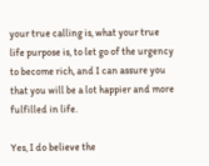your true calling is, what your true life purpose is, to let go of the urgency to become rich, and I can assure you that you will be a lot happier and more fulfilled in life.

Yes, I do believe the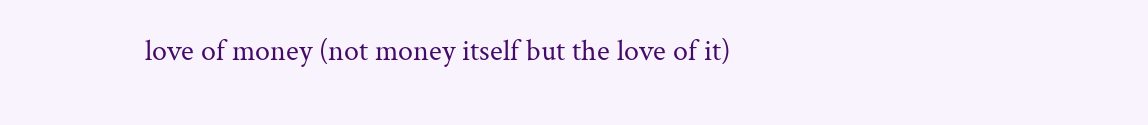love of money (not money itself but the love of it)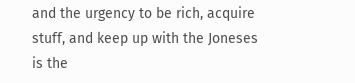and the urgency to be rich, acquire stuff, and keep up with the Joneses is the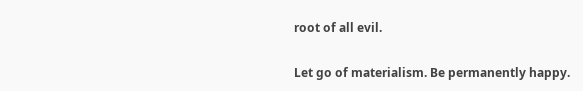root of all evil.


Let go of materialism. Be permanently happy.